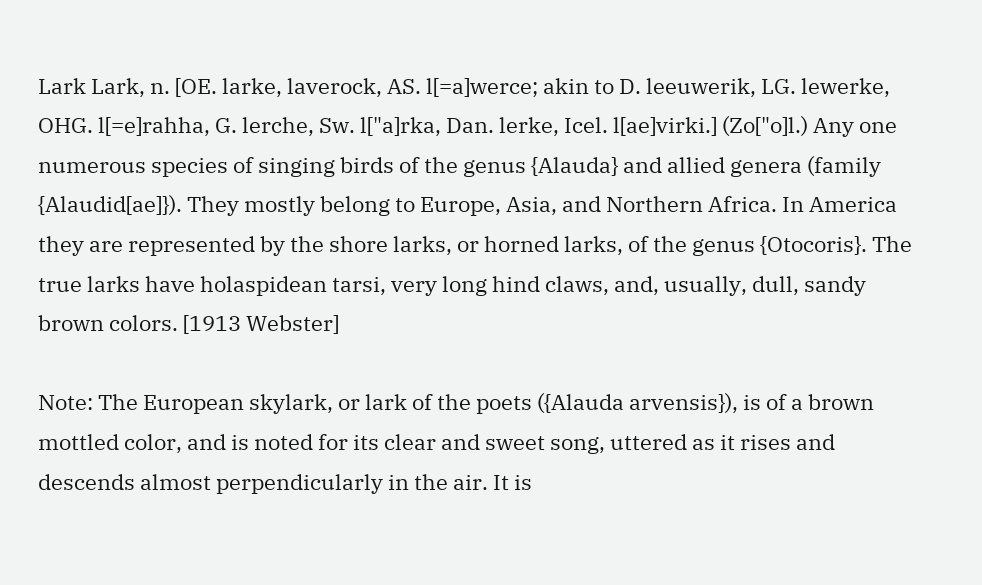Lark Lark, n. [OE. larke, laverock, AS. l[=a]werce; akin to D. leeuwerik, LG. lewerke, OHG. l[=e]rahha, G. lerche, Sw. l["a]rka, Dan. lerke, Icel. l[ae]virki.] (Zo["o]l.) Any one numerous species of singing birds of the genus {Alauda} and allied genera (family {Alaudid[ae]}). They mostly belong to Europe, Asia, and Northern Africa. In America they are represented by the shore larks, or horned larks, of the genus {Otocoris}. The true larks have holaspidean tarsi, very long hind claws, and, usually, dull, sandy brown colors. [1913 Webster]

Note: The European skylark, or lark of the poets ({Alauda arvensis}), is of a brown mottled color, and is noted for its clear and sweet song, uttered as it rises and descends almost perpendicularly in the air. It is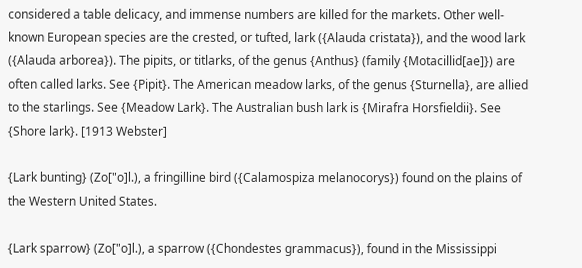considered a table delicacy, and immense numbers are killed for the markets. Other well-known European species are the crested, or tufted, lark ({Alauda cristata}), and the wood lark ({Alauda arborea}). The pipits, or titlarks, of the genus {Anthus} (family {Motacillid[ae]}) are often called larks. See {Pipit}. The American meadow larks, of the genus {Sturnella}, are allied to the starlings. See {Meadow Lark}. The Australian bush lark is {Mirafra Horsfieldii}. See {Shore lark}. [1913 Webster]

{Lark bunting} (Zo["o]l.), a fringilline bird ({Calamospiza melanocorys}) found on the plains of the Western United States.

{Lark sparrow} (Zo["o]l.), a sparrow ({Chondestes grammacus}), found in the Mississippi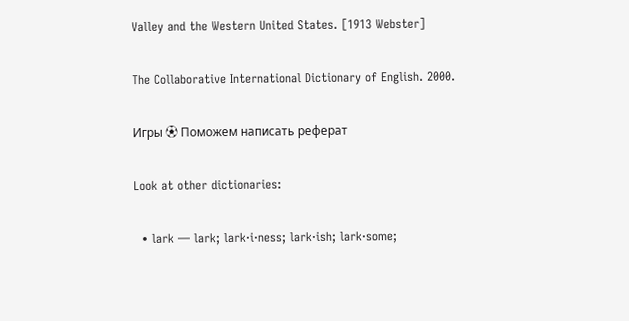Valley and the Western United States. [1913 Webster]

The Collaborative International Dictionary of English. 2000.

Игры ⚽ Поможем написать реферат

Look at other dictionaries:

  • lark — lark; lark·i·ness; lark·ish; lark·some;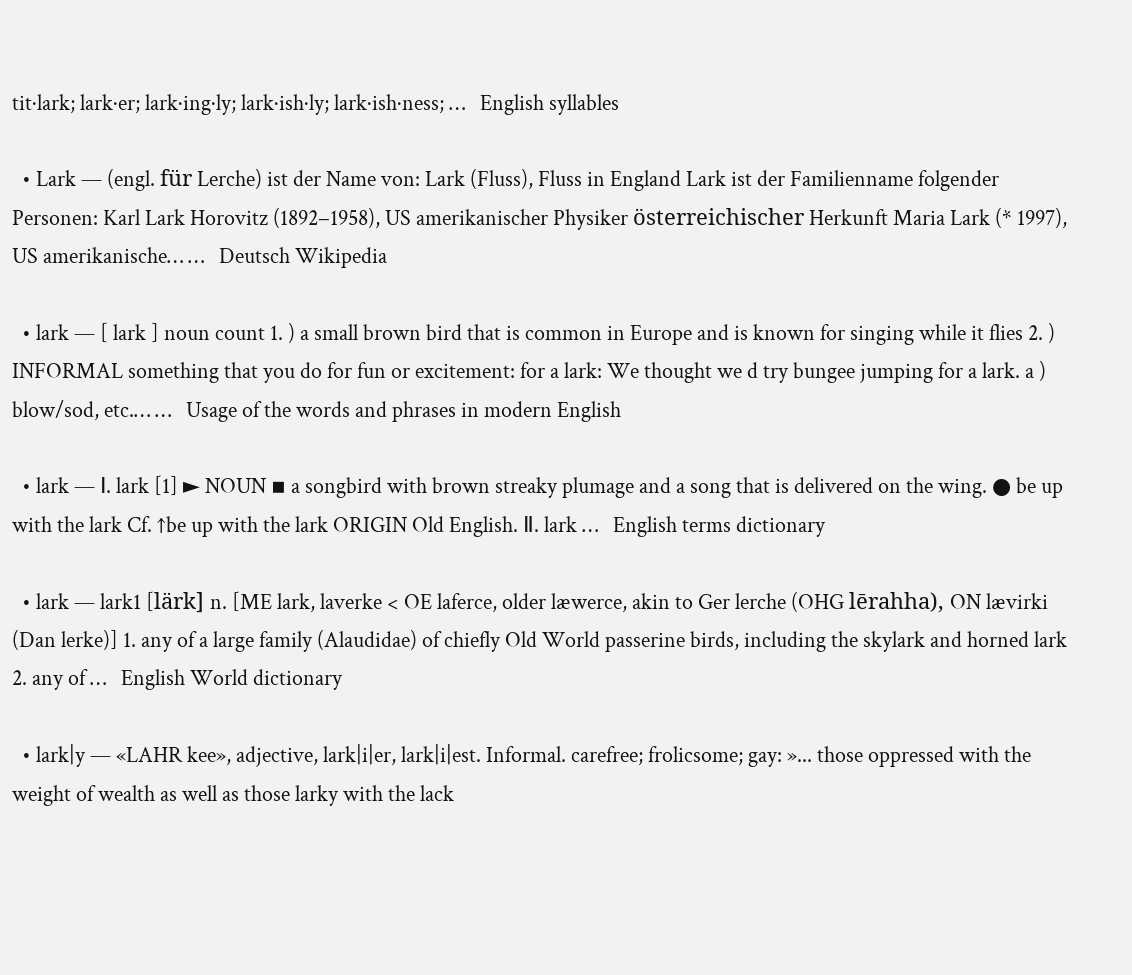tit·lark; lark·er; lark·ing·ly; lark·ish·ly; lark·ish·ness; …   English syllables

  • Lark — (engl. für Lerche) ist der Name von: Lark (Fluss), Fluss in England Lark ist der Familienname folgender Personen: Karl Lark Horovitz (1892−1958), US amerikanischer Physiker österreichischer Herkunft Maria Lark (* 1997), US amerikanische… …   Deutsch Wikipedia

  • lark — [ lark ] noun count 1. ) a small brown bird that is common in Europe and is known for singing while it flies 2. ) INFORMAL something that you do for fun or excitement: for a lark: We thought we d try bungee jumping for a lark. a ) blow/sod, etc.… …   Usage of the words and phrases in modern English

  • lark — Ⅰ. lark [1] ► NOUN ▪ a songbird with brown streaky plumage and a song that is delivered on the wing. ● be up with the lark Cf. ↑be up with the lark ORIGIN Old English. Ⅱ. lark …   English terms dictionary

  • lark — lark1 [lärk] n. [ME lark, laverke < OE laferce, older læwerce, akin to Ger lerche (OHG lērahha), ON lævirki (Dan lerke)] 1. any of a large family (Alaudidae) of chiefly Old World passerine birds, including the skylark and horned lark 2. any of …   English World dictionary

  • lark|y — «LAHR kee», adjective, lark|i|er, lark|i|est. Informal. carefree; frolicsome; gay: »... those oppressed with the weight of wealth as well as those larky with the lack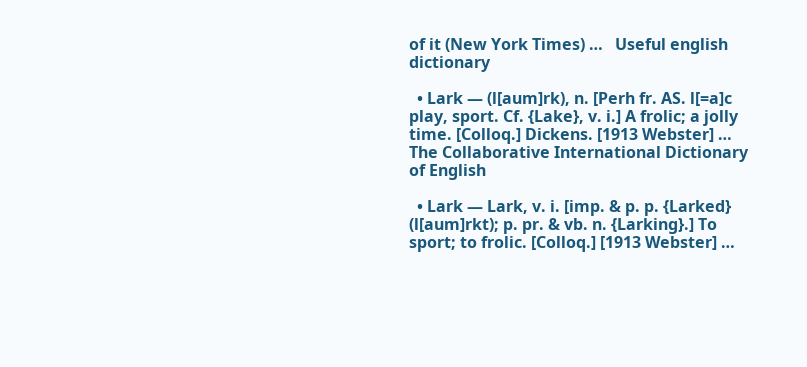of it (New York Times) …   Useful english dictionary

  • Lark — (l[aum]rk), n. [Perh fr. AS. l[=a]c play, sport. Cf. {Lake}, v. i.] A frolic; a jolly time. [Colloq.] Dickens. [1913 Webster] …   The Collaborative International Dictionary of English

  • Lark — Lark, v. i. [imp. & p. p. {Larked} (l[aum]rkt); p. pr. & vb. n. {Larking}.] To sport; to frolic. [Colloq.] [1913 Webster] …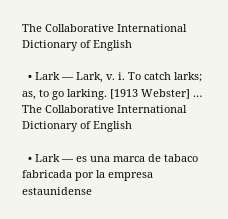The Collaborative International Dictionary of English

  • Lark — Lark, v. i. To catch larks; as, to go larking. [1913 Webster] …   The Collaborative International Dictionary of English

  • Lark — es una marca de tabaco fabricada por la empresa estaunidense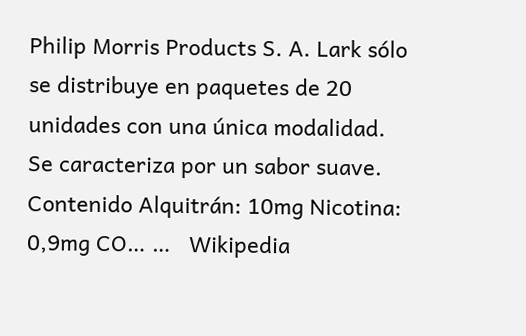Philip Morris Products S. A. Lark sólo se distribuye en paquetes de 20 unidades con una única modalidad. Se caracteriza por un sabor suave. Contenido Alquitrán: 10mg Nicotina: 0,9mg CO… …   Wikipedia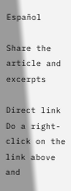Español

Share the article and excerpts

Direct link
Do a right-click on the link above
and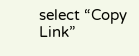select “Copy Link”